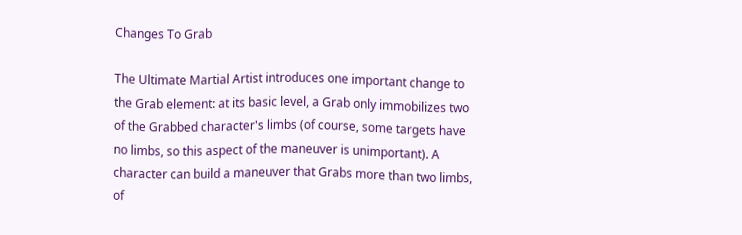Changes To Grab

The Ultimate Martial Artist introduces one important change to the Grab element: at its basic level, a Grab only immobilizes two of the Grabbed character's limbs (of course, some targets have no limbs, so this aspect of the maneuver is unimportant). A character can build a maneuver that Grabs more than two limbs, of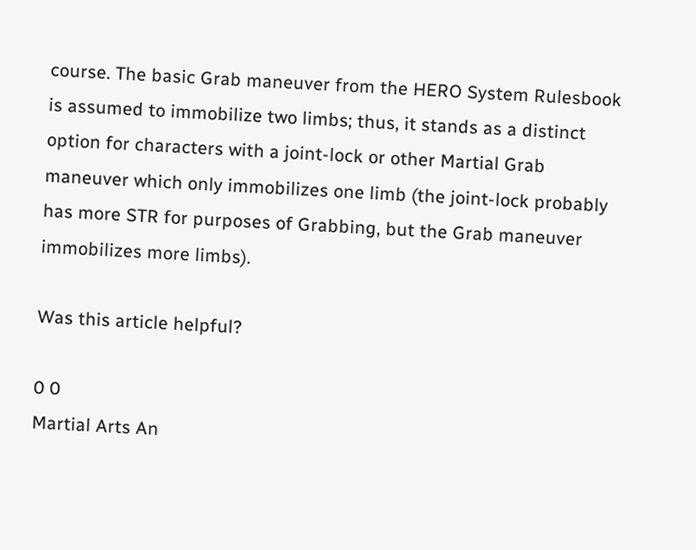course. The basic Grab maneuver from the HERO System Rulesbook is assumed to immobilize two limbs; thus, it stands as a distinct option for characters with a joint-lock or other Martial Grab maneuver which only immobilizes one limb (the joint-lock probably has more STR for purposes of Grabbing, but the Grab maneuver immobilizes more limbs).

Was this article helpful?

0 0
Martial Arts An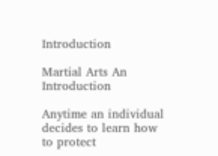Introduction

Martial Arts An Introduction

Anytime an individual decides to learn how to protect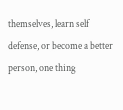themselves, learn self defense, or become a better person, one thing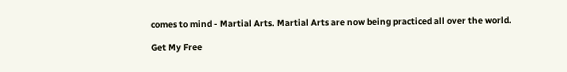comes to mind - Martial Arts. Martial Arts are now being practiced all over the world.

Get My Free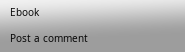Ebook

Post a comment